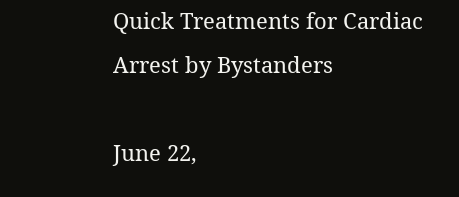Quick Treatments for Cardiac Arrest by Bystanders

June 22,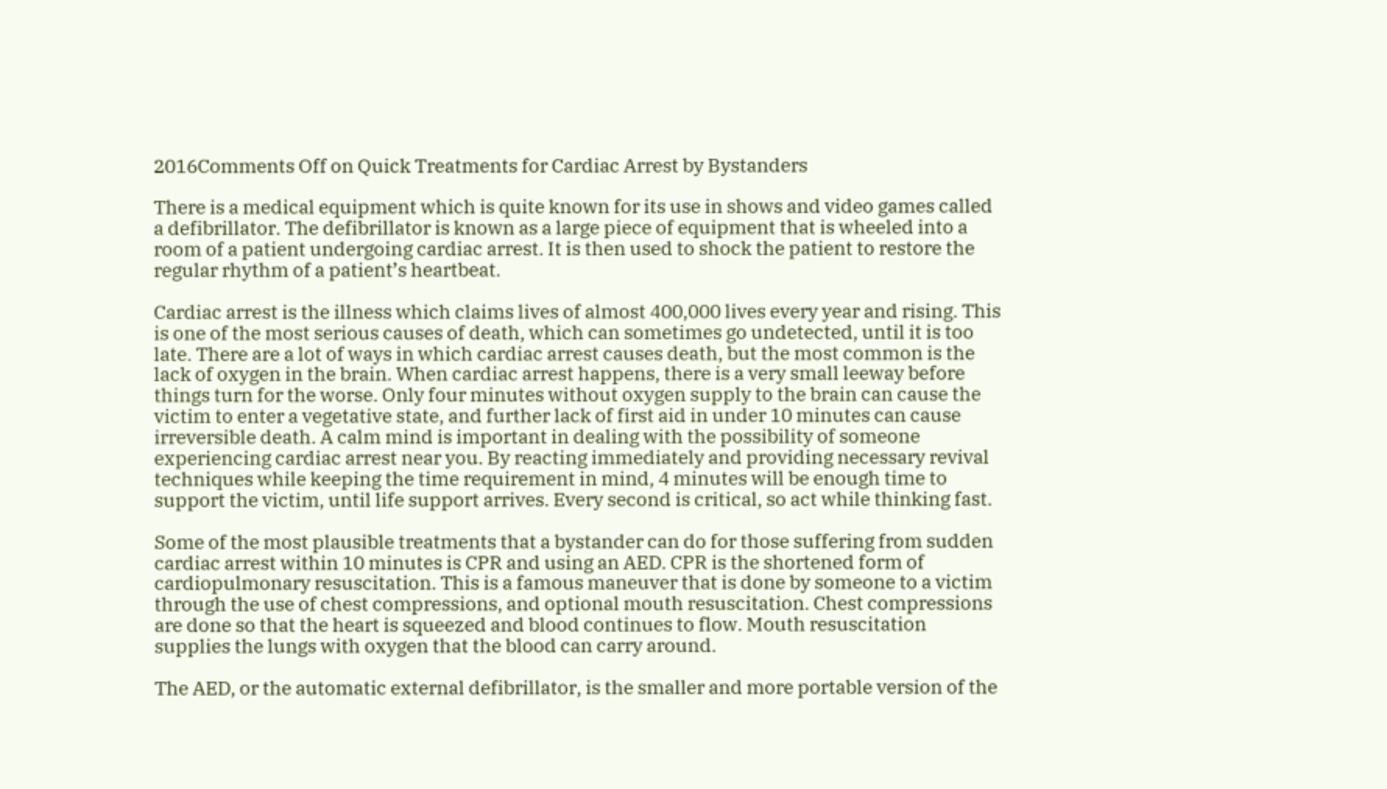2016Comments Off on Quick Treatments for Cardiac Arrest by Bystanders

There is a medical equipment which is quite known for its use in shows and video games called a defibrillator. The defibrillator is known as a large piece of equipment that is wheeled into a room of a patient undergoing cardiac arrest. It is then used to shock the patient to restore the regular rhythm of a patient’s heartbeat.

Cardiac arrest is the illness which claims lives of almost 400,000 lives every year and rising. This is one of the most serious causes of death, which can sometimes go undetected, until it is too late. There are a lot of ways in which cardiac arrest causes death, but the most common is the lack of oxygen in the brain. When cardiac arrest happens, there is a very small leeway before things turn for the worse. Only four minutes without oxygen supply to the brain can cause the victim to enter a vegetative state, and further lack of first aid in under 10 minutes can cause irreversible death. A calm mind is important in dealing with the possibility of someone experiencing cardiac arrest near you. By reacting immediately and providing necessary revival techniques while keeping the time requirement in mind, 4 minutes will be enough time to support the victim, until life support arrives. Every second is critical, so act while thinking fast.

Some of the most plausible treatments that a bystander can do for those suffering from sudden cardiac arrest within 10 minutes is CPR and using an AED. CPR is the shortened form of cardiopulmonary resuscitation. This is a famous maneuver that is done by someone to a victim through the use of chest compressions, and optional mouth resuscitation. Chest compressions are done so that the heart is squeezed and blood continues to flow. Mouth resuscitation supplies the lungs with oxygen that the blood can carry around.

The AED, or the automatic external defibrillator, is the smaller and more portable version of the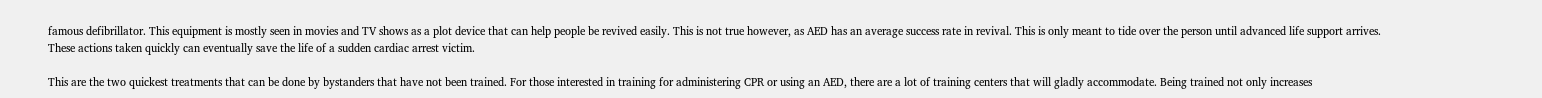famous defibrillator. This equipment is mostly seen in movies and TV shows as a plot device that can help people be revived easily. This is not true however, as AED has an average success rate in revival. This is only meant to tide over the person until advanced life support arrives. These actions taken quickly can eventually save the life of a sudden cardiac arrest victim.

This are the two quickest treatments that can be done by bystanders that have not been trained. For those interested in training for administering CPR or using an AED, there are a lot of training centers that will gladly accommodate. Being trained not only increases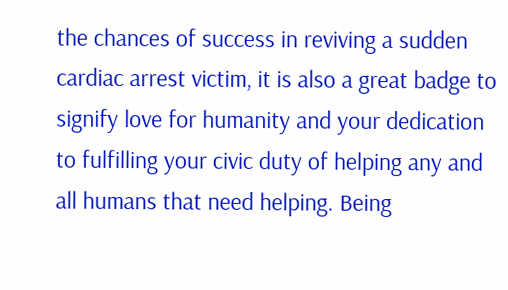the chances of success in reviving a sudden cardiac arrest victim, it is also a great badge to signify love for humanity and your dedication to fulfilling your civic duty of helping any and all humans that need helping. Being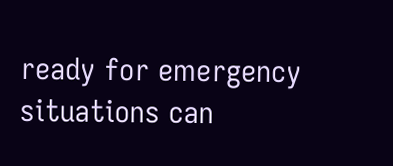ready for emergency situations can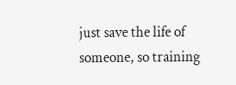just save the life of someone, so training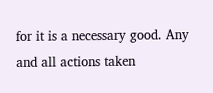for it is a necessary good. Any and all actions taken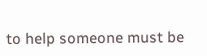to help someone must be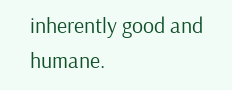inherently good and humane.